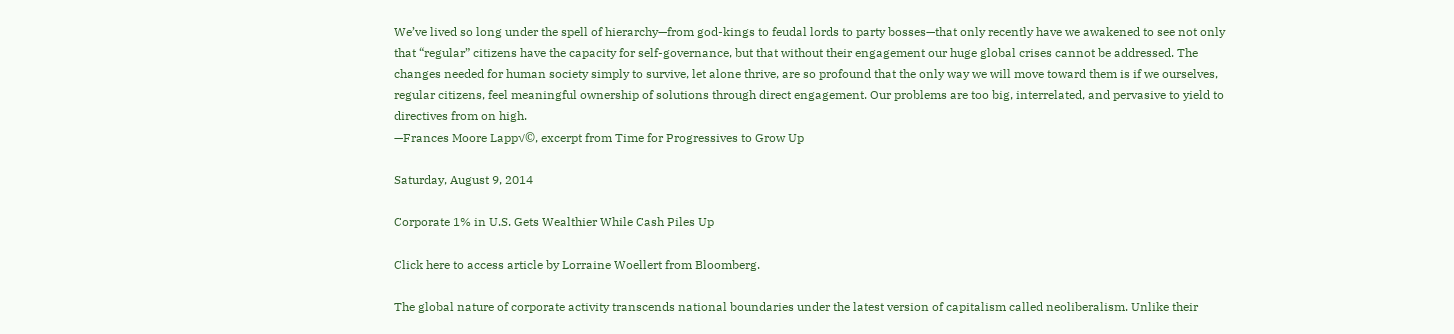We’ve lived so long under the spell of hierarchy—from god-kings to feudal lords to party bosses—that only recently have we awakened to see not only that “regular” citizens have the capacity for self-governance, but that without their engagement our huge global crises cannot be addressed. The changes needed for human society simply to survive, let alone thrive, are so profound that the only way we will move toward them is if we ourselves, regular citizens, feel meaningful ownership of solutions through direct engagement. Our problems are too big, interrelated, and pervasive to yield to directives from on high.
—Frances Moore Lapp√©, excerpt from Time for Progressives to Grow Up

Saturday, August 9, 2014

Corporate 1% in U.S. Gets Wealthier While Cash Piles Up

Click here to access article by Lorraine Woellert from Bloomberg.

The global nature of corporate activity transcends national boundaries under the latest version of capitalism called neoliberalism. Unlike their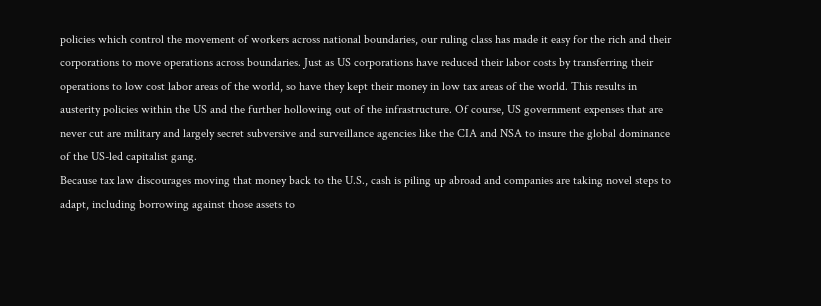policies which control the movement of workers across national boundaries, our ruling class has made it easy for the rich and their corporations to move operations across boundaries. Just as US corporations have reduced their labor costs by transferring their operations to low cost labor areas of the world, so have they kept their money in low tax areas of the world. This results in austerity policies within the US and the further hollowing out of the infrastructure. Of course, US government expenses that are never cut are military and largely secret subversive and surveillance agencies like the CIA and NSA to insure the global dominance of the US-led capitalist gang.
Because tax law discourages moving that money back to the U.S., cash is piling up abroad and companies are taking novel steps to adapt, including borrowing against those assets to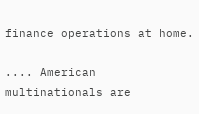finance operations at home.

.... American multinationals are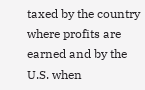taxed by the country where profits are earned and by the U.S. when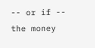-- or if -- the money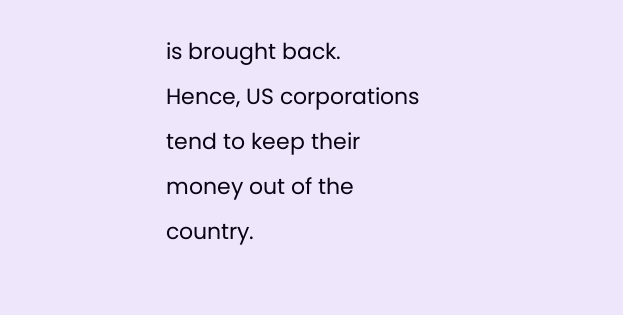is brought back.
Hence, US corporations tend to keep their money out of the country.